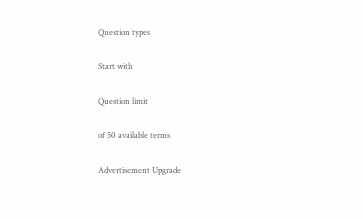Question types

Start with

Question limit

of 50 available terms

Advertisement Upgrade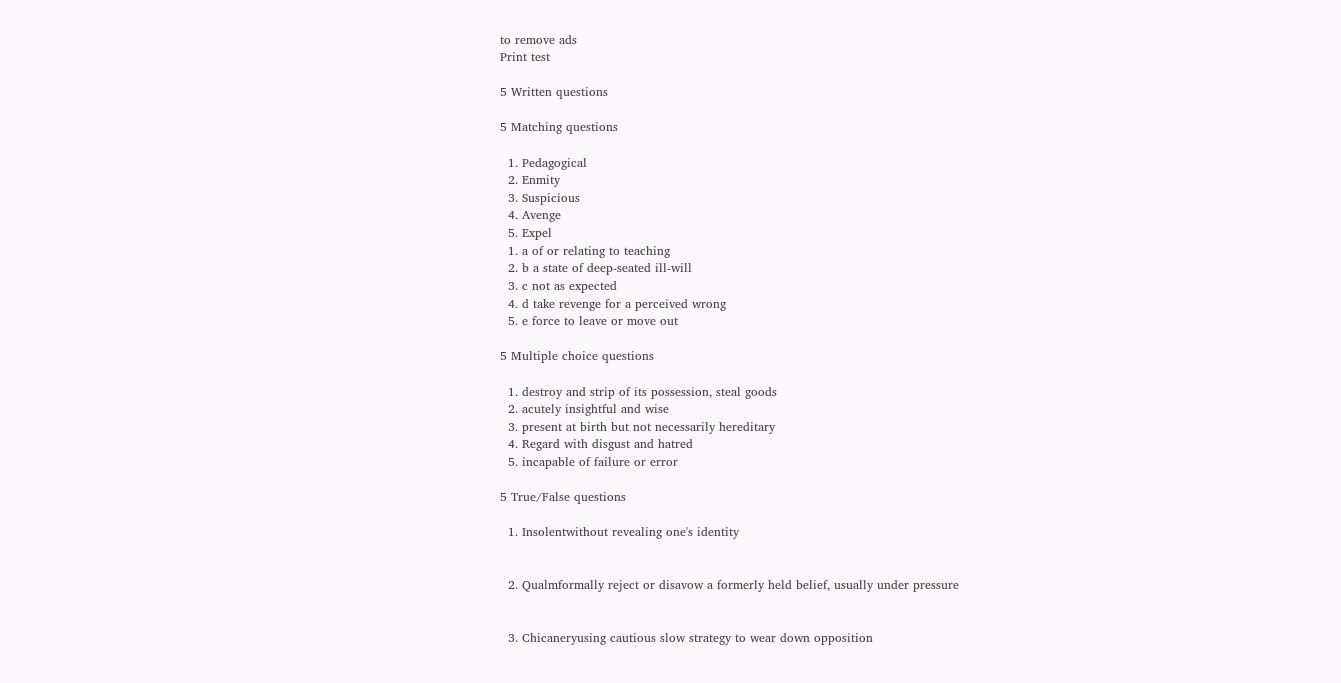to remove ads
Print test

5 Written questions

5 Matching questions

  1. Pedagogical
  2. Enmity
  3. Suspicious
  4. Avenge
  5. Expel
  1. a of or relating to teaching
  2. b a state of deep-seated ill-will
  3. c not as expected
  4. d take revenge for a perceived wrong
  5. e force to leave or move out

5 Multiple choice questions

  1. destroy and strip of its possession, steal goods
  2. acutely insightful and wise
  3. present at birth but not necessarily hereditary
  4. Regard with disgust and hatred
  5. incapable of failure or error

5 True/False questions

  1. Insolentwithout revealing one's identity


  2. Qualmformally reject or disavow a formerly held belief, usually under pressure


  3. Chicaneryusing cautious slow strategy to wear down opposition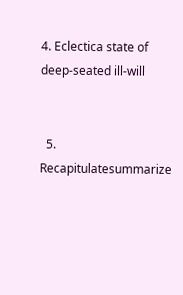4. Eclectica state of deep-seated ill-will


  5. Recapitulatesummarize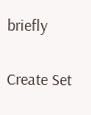briefly


Create Set